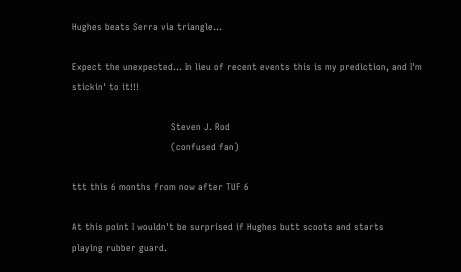Hughes beats Serra via triangle...

Expect the unexpected... In lieu of recent events this is my prediction, and I'm stickin' to it!!!

                                 Steven J. Rod
                                 (confused fan)

ttt this 6 months from now after TUF 6

At this point I wouldn't be surprised if Hughes butt scoots and starts
playing rubber guard.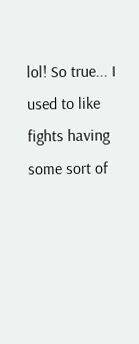lol! So true... I used to like fights having some sort of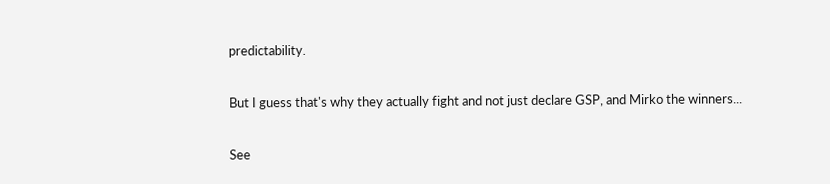predictability.

But I guess that's why they actually fight and not just declare GSP, and Mirko the winners...

See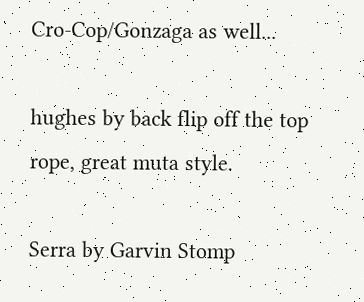Cro-Cop/Gonzaga as well...

hughes by back flip off the top rope, great muta style.

Serra by Garvin Stomp